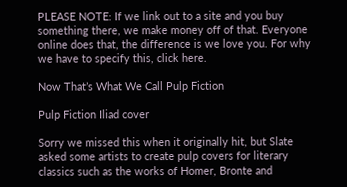PLEASE NOTE: If we link out to a site and you buy something there, we make money off of that. Everyone online does that, the difference is we love you. For why we have to specify this, click here.

Now That’s What We Call Pulp Fiction

Pulp Fiction Iliad cover

Sorry we missed this when it originally hit, but Slate asked some artists to create pulp covers for literary classics such as the works of Homer, Bronte and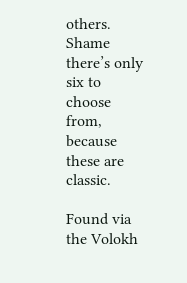others. Shame there’s only six to choose from, because these are classic.

Found via the Volokh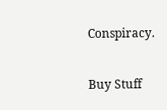Conspiracy.

Buy Stuff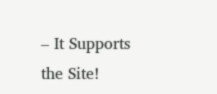– It Supports the Site!